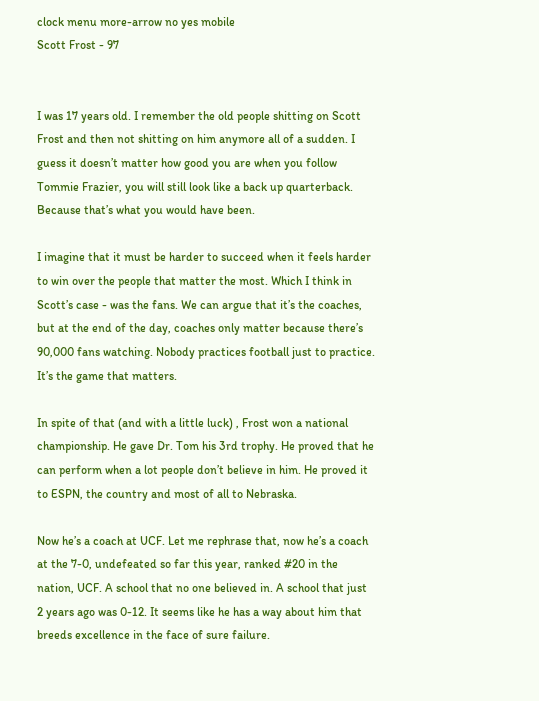clock menu more-arrow no yes mobile
Scott Frost - 97


I was 17 years old. I remember the old people shitting on Scott Frost and then not shitting on him anymore all of a sudden. I guess it doesn’t matter how good you are when you follow Tommie Frazier, you will still look like a back up quarterback. Because that’s what you would have been.

I imagine that it must be harder to succeed when it feels harder to win over the people that matter the most. Which I think in Scott’s case - was the fans. We can argue that it’s the coaches, but at the end of the day, coaches only matter because there’s 90,000 fans watching. Nobody practices football just to practice. It’s the game that matters.

In spite of that (and with a little luck) , Frost won a national championship. He gave Dr. Tom his 3rd trophy. He proved that he can perform when a lot people don’t believe in him. He proved it to ESPN, the country and most of all to Nebraska.

Now he’s a coach at UCF. Let me rephrase that, now he’s a coach at the 7-0, undefeated so far this year, ranked #20 in the nation, UCF. A school that no one believed in. A school that just 2 years ago was 0-12. It seems like he has a way about him that breeds excellence in the face of sure failure.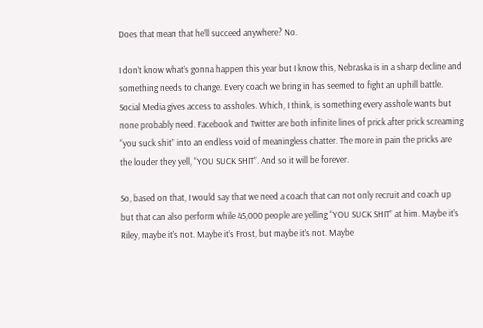Does that mean that he’ll succeed anywhere? No.

I don’t know what’s gonna happen this year but I know this, Nebraska is in a sharp decline and something needs to change. Every coach we bring in has seemed to fight an uphill battle. Social Media gives access to assholes. Which, I think, is something every asshole wants but none probably need. Facebook and Twitter are both infinite lines of prick after prick screaming “you suck shit” into an endless void of meaningless chatter. The more in pain the pricks are the louder they yell, “YOU SUCK SHIT”. And so it will be forever.

So, based on that, I would say that we need a coach that can not only recruit and coach up but that can also perform while 45,000 people are yelling “YOU SUCK SHIT” at him. Maybe it’s Riley, maybe it’s not. Maybe it’s Frost, but maybe it’s not. Maybe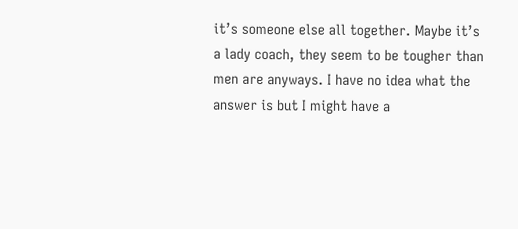it’s someone else all together. Maybe it’s a lady coach, they seem to be tougher than men are anyways. I have no idea what the answer is but I might have a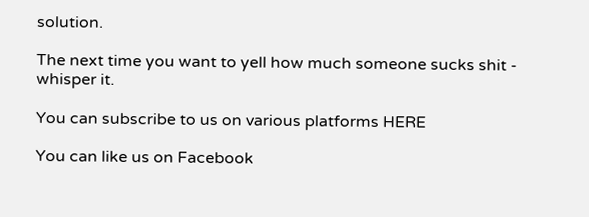solution.

The next time you want to yell how much someone sucks shit - whisper it.

You can subscribe to us on various platforms HERE

You can like us on Facebook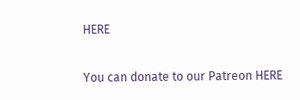HERE

You can donate to our Patreon HERE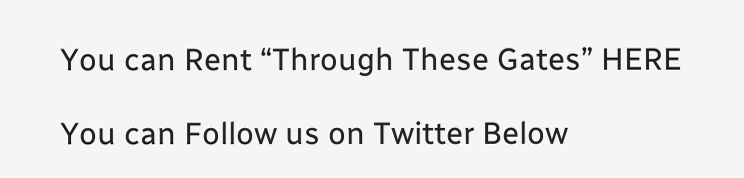You can Rent “Through These Gates” HERE

You can Follow us on Twitter Below